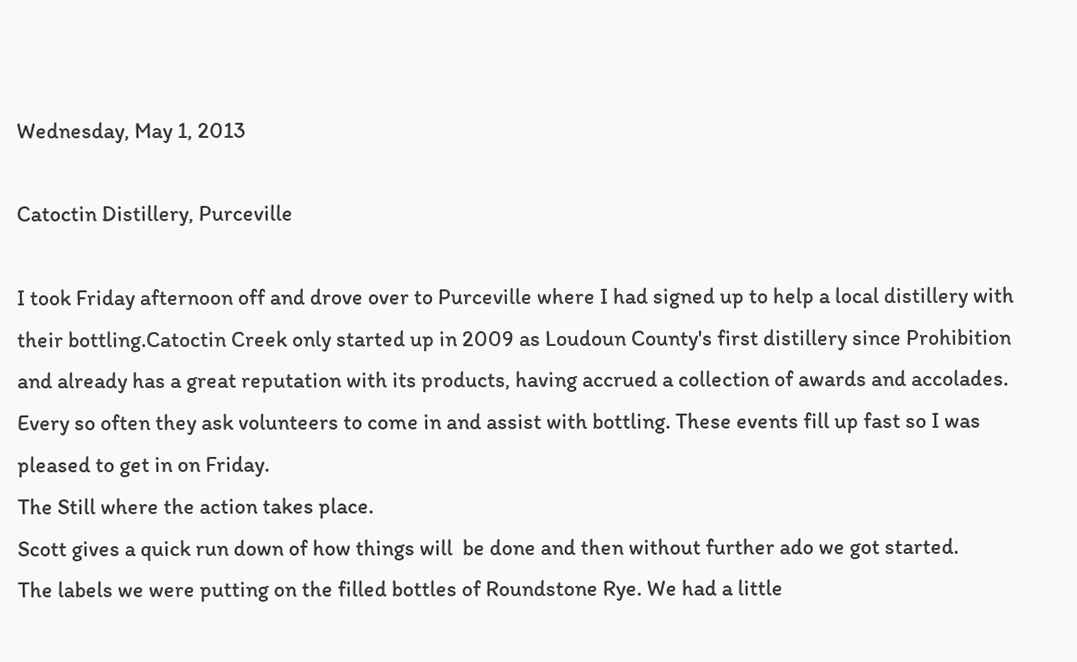Wednesday, May 1, 2013

Catoctin Distillery, Purceville

I took Friday afternoon off and drove over to Purceville where I had signed up to help a local distillery with their bottling.Catoctin Creek only started up in 2009 as Loudoun County's first distillery since Prohibition and already has a great reputation with its products, having accrued a collection of awards and accolades.
Every so often they ask volunteers to come in and assist with bottling. These events fill up fast so I was pleased to get in on Friday.
The Still where the action takes place.
Scott gives a quick run down of how things will  be done and then without further ado we got started.
The labels we were putting on the filled bottles of Roundstone Rye. We had a little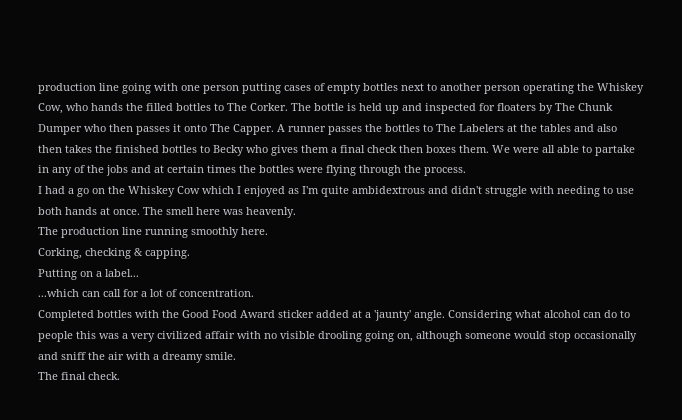production line going with one person putting cases of empty bottles next to another person operating the Whiskey Cow, who hands the filled bottles to The Corker. The bottle is held up and inspected for floaters by The Chunk Dumper who then passes it onto The Capper. A runner passes the bottles to The Labelers at the tables and also then takes the finished bottles to Becky who gives them a final check then boxes them. We were all able to partake in any of the jobs and at certain times the bottles were flying through the process.
I had a go on the Whiskey Cow which I enjoyed as I'm quite ambidextrous and didn't struggle with needing to use both hands at once. The smell here was heavenly.
The production line running smoothly here.
Corking, checking & capping.
Putting on a label...
...which can call for a lot of concentration.
Completed bottles with the Good Food Award sticker added at a 'jaunty' angle. Considering what alcohol can do to people this was a very civilized affair with no visible drooling going on, although someone would stop occasionally and sniff the air with a dreamy smile.
The final check.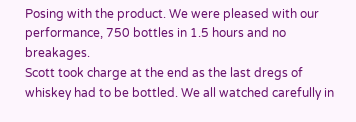Posing with the product. We were pleased with our performance, 750 bottles in 1.5 hours and no breakages.
Scott took charge at the end as the last dregs of whiskey had to be bottled. We all watched carefully in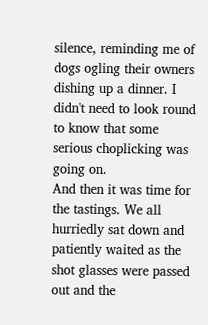silence, reminding me of dogs ogling their owners dishing up a dinner. I didn't need to look round to know that some serious choplicking was going on.
And then it was time for the tastings. We all hurriedly sat down and patiently waited as the shot glasses were passed out and the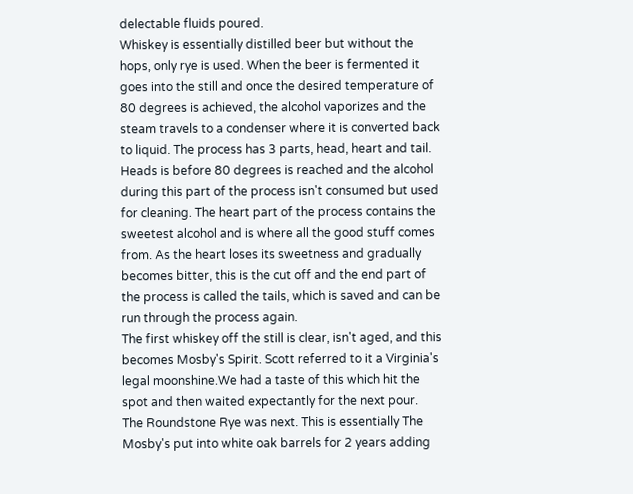delectable fluids poured.
Whiskey is essentially distilled beer but without the hops, only rye is used. When the beer is fermented it goes into the still and once the desired temperature of 80 degrees is achieved, the alcohol vaporizes and the steam travels to a condenser where it is converted back to liquid. The process has 3 parts, head, heart and tail. Heads is before 80 degrees is reached and the alcohol during this part of the process isn't consumed but used for cleaning. The heart part of the process contains the sweetest alcohol and is where all the good stuff comes from. As the heart loses its sweetness and gradually becomes bitter, this is the cut off and the end part of the process is called the tails, which is saved and can be run through the process again.
The first whiskey off the still is clear, isn't aged, and this becomes Mosby's Spirit. Scott referred to it a Virginia's legal moonshine.We had a taste of this which hit the spot and then waited expectantly for the next pour.
The Roundstone Rye was next. This is essentially The Mosby's put into white oak barrels for 2 years adding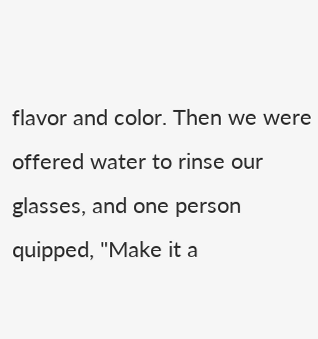flavor and color. Then we were offered water to rinse our glasses, and one person quipped, "Make it a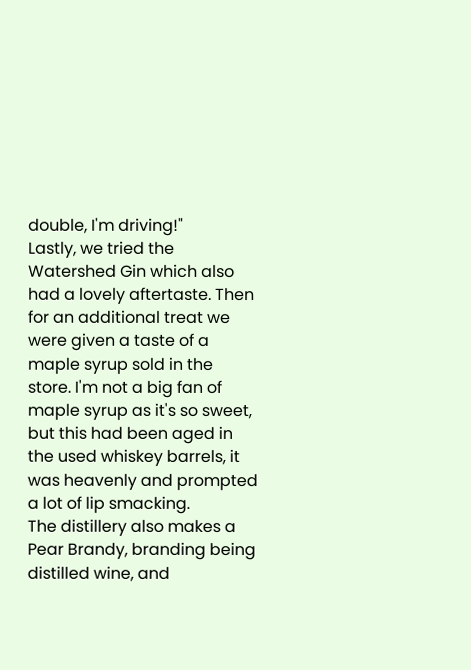double, I'm driving!"
Lastly, we tried the Watershed Gin which also had a lovely aftertaste. Then for an additional treat we were given a taste of a maple syrup sold in the store. I'm not a big fan of maple syrup as it's so sweet, but this had been aged in the used whiskey barrels, it was heavenly and prompted a lot of lip smacking.
The distillery also makes a Pear Brandy, branding being distilled wine, and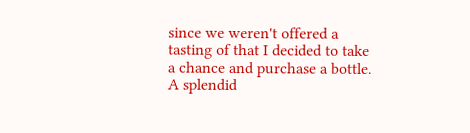since we weren't offered a tasting of that I decided to take a chance and purchase a bottle. A splendid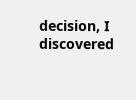decision, I discovered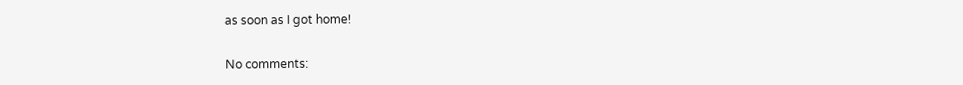as soon as I got home!

No comments: